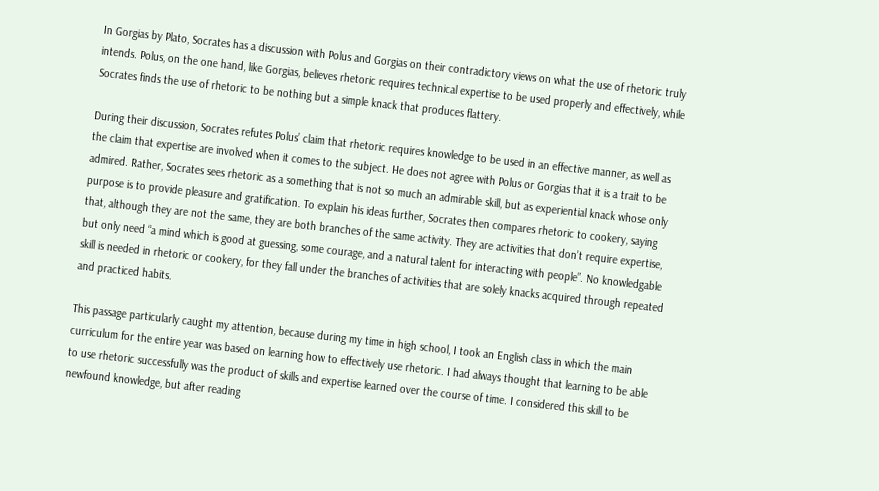In Gorgias by Plato, Socrates has a discussion with Polus and Gorgias on their contradictory views on what the use of rhetoric truly intends. Polus, on the one hand, like Gorgias, believes rhetoric requires technical expertise to be used properly and effectively, while Socrates finds the use of rhetoric to be nothing but a simple knack that produces flattery.

During their discussion, Socrates refutes Polus’ claim that rhetoric requires knowledge to be used in an effective manner, as well as the claim that expertise are involved when it comes to the subject. He does not agree with Polus or Gorgias that it is a trait to be admired. Rather, Socrates sees rhetoric as a something that is not so much an admirable skill, but as experiential knack whose only purpose is to provide pleasure and gratification. To explain his ideas further, Socrates then compares rhetoric to cookery, saying that, although they are not the same, they are both branches of the same activity. They are activities that don’t require expertise, but only need “a mind which is good at guessing, some courage, and a natural talent for interacting with people”. No knowledgable skill is needed in rhetoric or cookery, for they fall under the branches of activities that are solely knacks acquired through repeated and practiced habits.

This passage particularly caught my attention, because during my time in high school, I took an English class in which the main curriculum for the entire year was based on learning how to effectively use rhetoric. I had always thought that learning to be able to use rhetoric successfully was the product of skills and expertise learned over the course of time. I considered this skill to be newfound knowledge, but after reading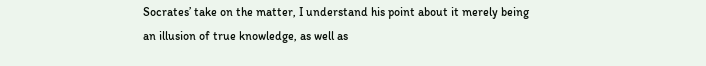Socrates’ take on the matter, I understand his point about it merely being an illusion of true knowledge, as well as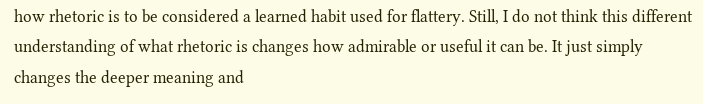how rhetoric is to be considered a learned habit used for flattery. Still, I do not think this different understanding of what rhetoric is changes how admirable or useful it can be. It just simply changes the deeper meaning and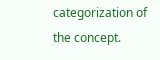categorization of the concept.